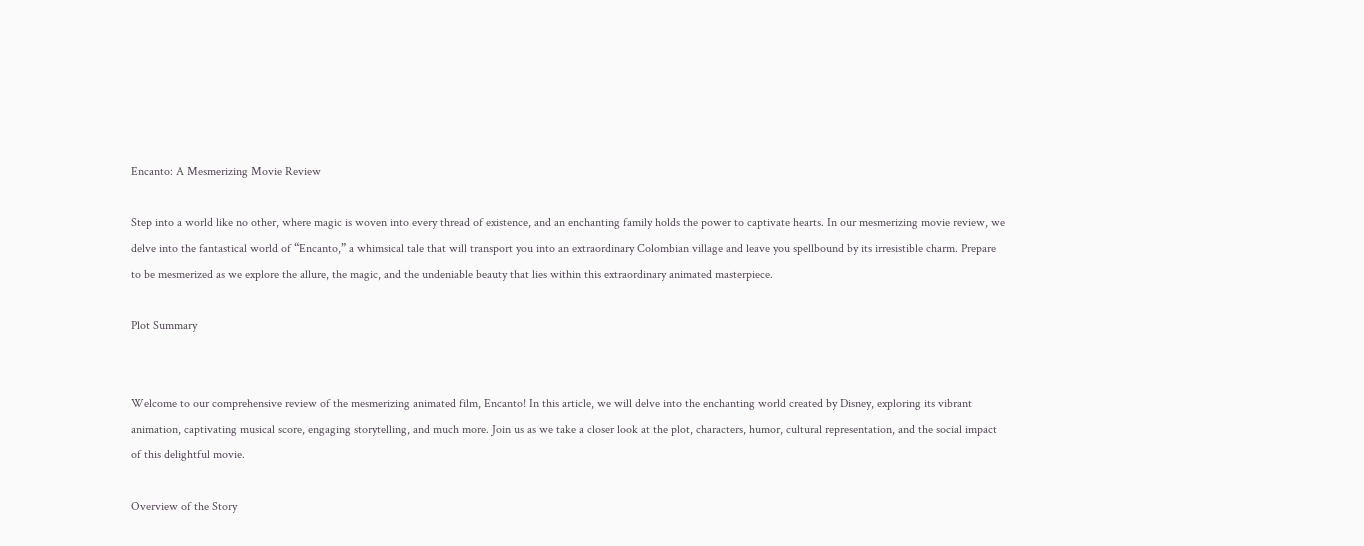Encanto: A Mesmerizing Movie Review

Step into a world like no other, where magic is woven into every thread of existence, and an enchanting family holds the power to captivate hearts. In our mesmerizing movie review, we delve into the fantastical world of “Encanto,” a whimsical tale that will transport you into an extraordinary Colombian village and leave you spellbound by its irresistible charm. Prepare to be mesmerized as we explore the allure, the magic, and the undeniable beauty that lies within this extraordinary animated masterpiece.

Plot Summary


Welcome to our comprehensive review of the mesmerizing animated film, Encanto! In this article, we will delve into the enchanting world created by Disney, exploring its vibrant animation, captivating musical score, engaging storytelling, and much more. Join us as we take a closer look at the plot, characters, humor, cultural representation, and the social impact of this delightful movie.

Overview of the Story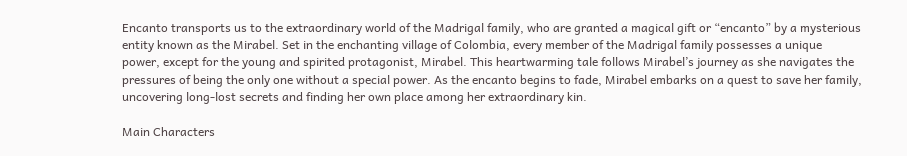Encanto transports us to the extraordinary world of the Madrigal family, who are granted a magical gift or “encanto” by a mysterious entity known as the Mirabel. Set in the enchanting village of Colombia, every member of the Madrigal family possesses a unique power, except for the young and spirited protagonist, Mirabel. This heartwarming tale follows Mirabel’s journey as she navigates the pressures of being the only one without a special power. As the encanto begins to fade, Mirabel embarks on a quest to save her family, uncovering long-lost secrets and finding her own place among her extraordinary kin.

Main Characters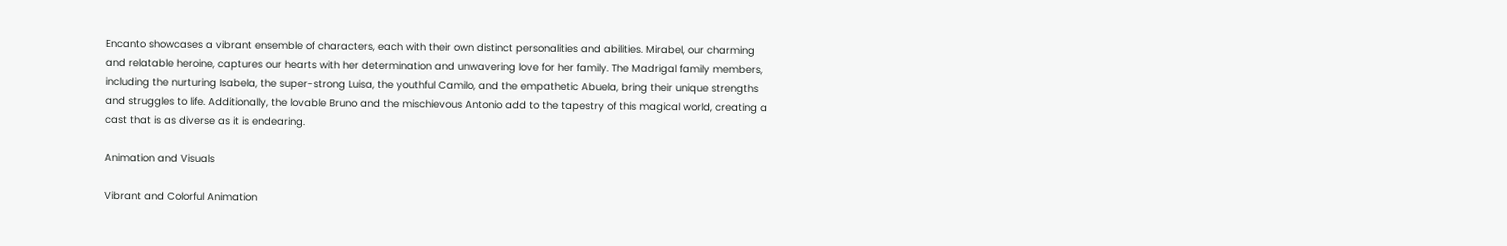Encanto showcases a vibrant ensemble of characters, each with their own distinct personalities and abilities. Mirabel, our charming and relatable heroine, captures our hearts with her determination and unwavering love for her family. The Madrigal family members, including the nurturing Isabela, the super-strong Luisa, the youthful Camilo, and the empathetic Abuela, bring their unique strengths and struggles to life. Additionally, the lovable Bruno and the mischievous Antonio add to the tapestry of this magical world, creating a cast that is as diverse as it is endearing.

Animation and Visuals

Vibrant and Colorful Animation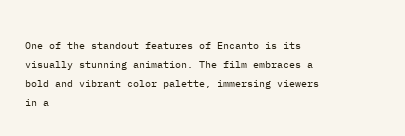One of the standout features of Encanto is its visually stunning animation. The film embraces a bold and vibrant color palette, immersing viewers in a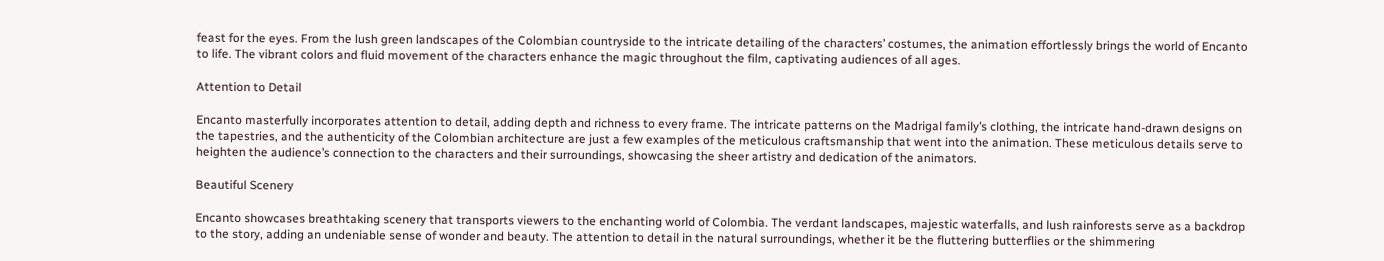feast for the eyes. From the lush green landscapes of the Colombian countryside to the intricate detailing of the characters’ costumes, the animation effortlessly brings the world of Encanto to life. The vibrant colors and fluid movement of the characters enhance the magic throughout the film, captivating audiences of all ages.

Attention to Detail

Encanto masterfully incorporates attention to detail, adding depth and richness to every frame. The intricate patterns on the Madrigal family’s clothing, the intricate hand-drawn designs on the tapestries, and the authenticity of the Colombian architecture are just a few examples of the meticulous craftsmanship that went into the animation. These meticulous details serve to heighten the audience’s connection to the characters and their surroundings, showcasing the sheer artistry and dedication of the animators.

Beautiful Scenery

Encanto showcases breathtaking scenery that transports viewers to the enchanting world of Colombia. The verdant landscapes, majestic waterfalls, and lush rainforests serve as a backdrop to the story, adding an undeniable sense of wonder and beauty. The attention to detail in the natural surroundings, whether it be the fluttering butterflies or the shimmering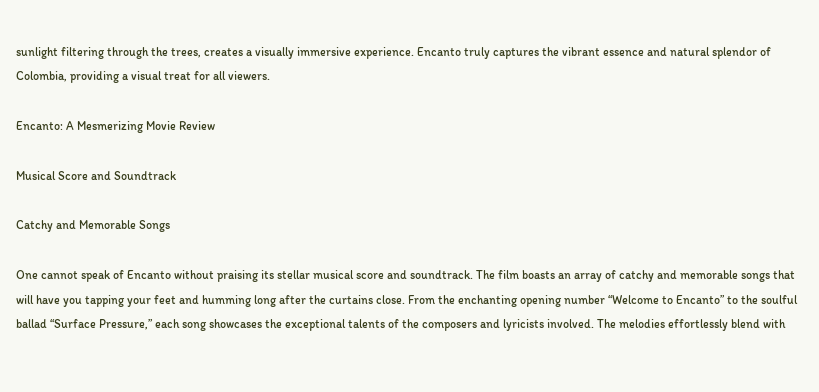sunlight filtering through the trees, creates a visually immersive experience. Encanto truly captures the vibrant essence and natural splendor of Colombia, providing a visual treat for all viewers.

Encanto: A Mesmerizing Movie Review

Musical Score and Soundtrack

Catchy and Memorable Songs

One cannot speak of Encanto without praising its stellar musical score and soundtrack. The film boasts an array of catchy and memorable songs that will have you tapping your feet and humming long after the curtains close. From the enchanting opening number “Welcome to Encanto” to the soulful ballad “Surface Pressure,” each song showcases the exceptional talents of the composers and lyricists involved. The melodies effortlessly blend with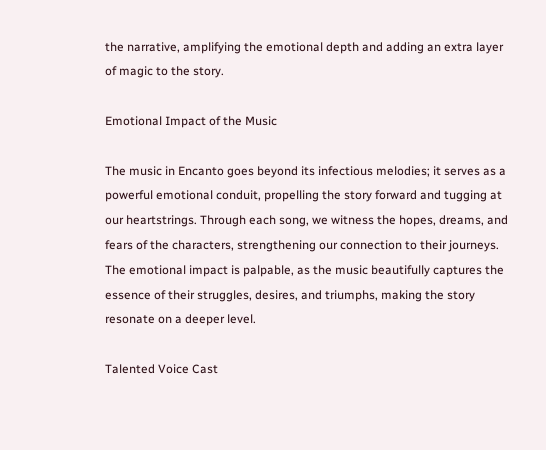the narrative, amplifying the emotional depth and adding an extra layer of magic to the story.

Emotional Impact of the Music

The music in Encanto goes beyond its infectious melodies; it serves as a powerful emotional conduit, propelling the story forward and tugging at our heartstrings. Through each song, we witness the hopes, dreams, and fears of the characters, strengthening our connection to their journeys. The emotional impact is palpable, as the music beautifully captures the essence of their struggles, desires, and triumphs, making the story resonate on a deeper level.

Talented Voice Cast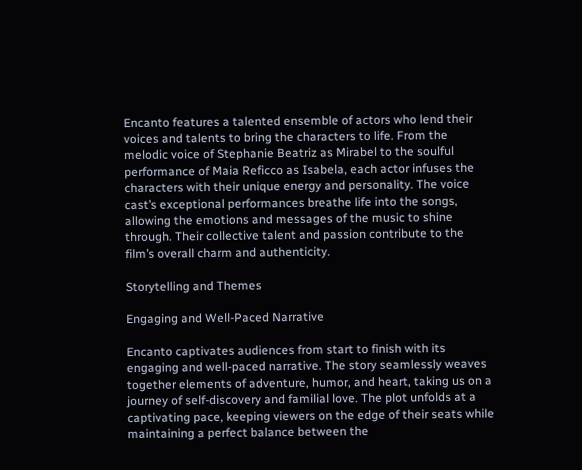Encanto features a talented ensemble of actors who lend their voices and talents to bring the characters to life. From the melodic voice of Stephanie Beatriz as Mirabel to the soulful performance of Maia Reficco as Isabela, each actor infuses the characters with their unique energy and personality. The voice cast’s exceptional performances breathe life into the songs, allowing the emotions and messages of the music to shine through. Their collective talent and passion contribute to the film’s overall charm and authenticity.

Storytelling and Themes

Engaging and Well-Paced Narrative

Encanto captivates audiences from start to finish with its engaging and well-paced narrative. The story seamlessly weaves together elements of adventure, humor, and heart, taking us on a journey of self-discovery and familial love. The plot unfolds at a captivating pace, keeping viewers on the edge of their seats while maintaining a perfect balance between the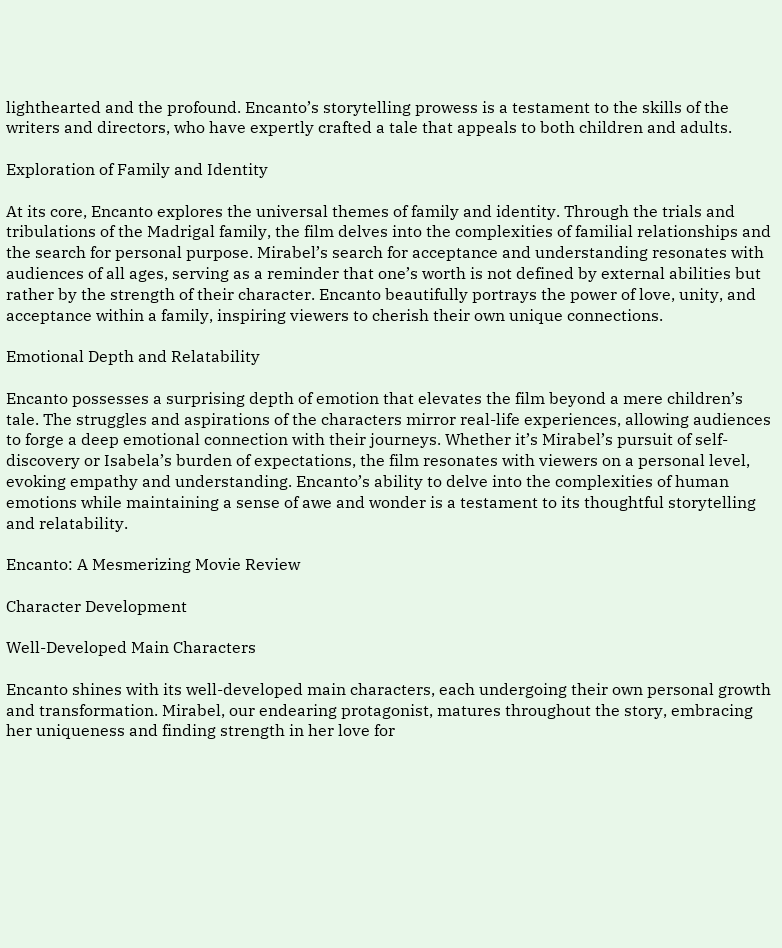lighthearted and the profound. Encanto’s storytelling prowess is a testament to the skills of the writers and directors, who have expertly crafted a tale that appeals to both children and adults.

Exploration of Family and Identity

At its core, Encanto explores the universal themes of family and identity. Through the trials and tribulations of the Madrigal family, the film delves into the complexities of familial relationships and the search for personal purpose. Mirabel’s search for acceptance and understanding resonates with audiences of all ages, serving as a reminder that one’s worth is not defined by external abilities but rather by the strength of their character. Encanto beautifully portrays the power of love, unity, and acceptance within a family, inspiring viewers to cherish their own unique connections.

Emotional Depth and Relatability

Encanto possesses a surprising depth of emotion that elevates the film beyond a mere children’s tale. The struggles and aspirations of the characters mirror real-life experiences, allowing audiences to forge a deep emotional connection with their journeys. Whether it’s Mirabel’s pursuit of self-discovery or Isabela’s burden of expectations, the film resonates with viewers on a personal level, evoking empathy and understanding. Encanto’s ability to delve into the complexities of human emotions while maintaining a sense of awe and wonder is a testament to its thoughtful storytelling and relatability.

Encanto: A Mesmerizing Movie Review

Character Development

Well-Developed Main Characters

Encanto shines with its well-developed main characters, each undergoing their own personal growth and transformation. Mirabel, our endearing protagonist, matures throughout the story, embracing her uniqueness and finding strength in her love for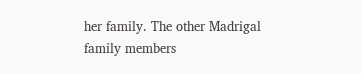her family. The other Madrigal family members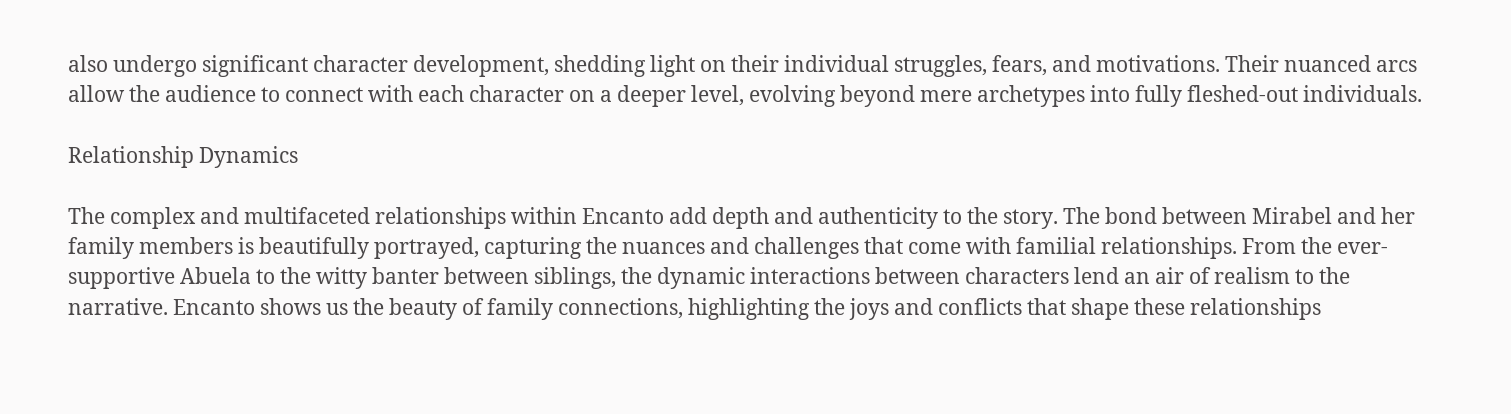also undergo significant character development, shedding light on their individual struggles, fears, and motivations. Their nuanced arcs allow the audience to connect with each character on a deeper level, evolving beyond mere archetypes into fully fleshed-out individuals.

Relationship Dynamics

The complex and multifaceted relationships within Encanto add depth and authenticity to the story. The bond between Mirabel and her family members is beautifully portrayed, capturing the nuances and challenges that come with familial relationships. From the ever-supportive Abuela to the witty banter between siblings, the dynamic interactions between characters lend an air of realism to the narrative. Encanto shows us the beauty of family connections, highlighting the joys and conflicts that shape these relationships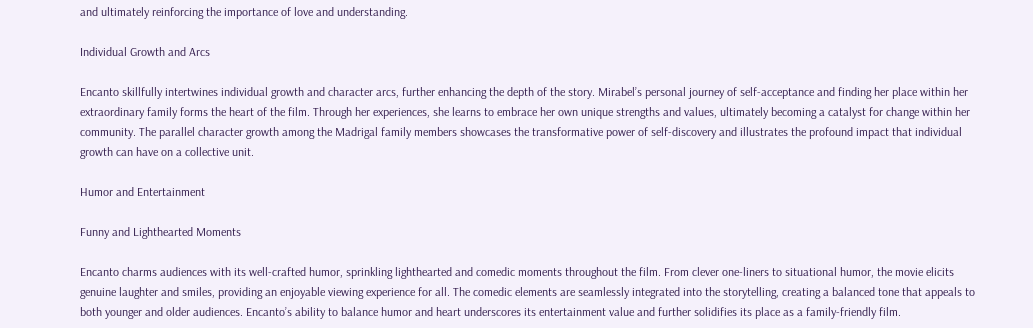and ultimately reinforcing the importance of love and understanding.

Individual Growth and Arcs

Encanto skillfully intertwines individual growth and character arcs, further enhancing the depth of the story. Mirabel’s personal journey of self-acceptance and finding her place within her extraordinary family forms the heart of the film. Through her experiences, she learns to embrace her own unique strengths and values, ultimately becoming a catalyst for change within her community. The parallel character growth among the Madrigal family members showcases the transformative power of self-discovery and illustrates the profound impact that individual growth can have on a collective unit.

Humor and Entertainment

Funny and Lighthearted Moments

Encanto charms audiences with its well-crafted humor, sprinkling lighthearted and comedic moments throughout the film. From clever one-liners to situational humor, the movie elicits genuine laughter and smiles, providing an enjoyable viewing experience for all. The comedic elements are seamlessly integrated into the storytelling, creating a balanced tone that appeals to both younger and older audiences. Encanto’s ability to balance humor and heart underscores its entertainment value and further solidifies its place as a family-friendly film.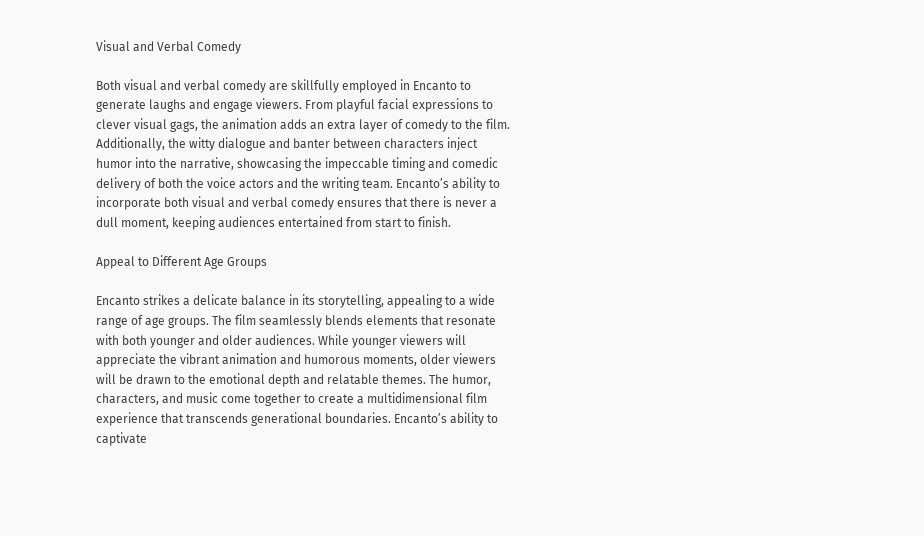Visual and Verbal Comedy

Both visual and verbal comedy are skillfully employed in Encanto to generate laughs and engage viewers. From playful facial expressions to clever visual gags, the animation adds an extra layer of comedy to the film. Additionally, the witty dialogue and banter between characters inject humor into the narrative, showcasing the impeccable timing and comedic delivery of both the voice actors and the writing team. Encanto’s ability to incorporate both visual and verbal comedy ensures that there is never a dull moment, keeping audiences entertained from start to finish.

Appeal to Different Age Groups

Encanto strikes a delicate balance in its storytelling, appealing to a wide range of age groups. The film seamlessly blends elements that resonate with both younger and older audiences. While younger viewers will appreciate the vibrant animation and humorous moments, older viewers will be drawn to the emotional depth and relatable themes. The humor, characters, and music come together to create a multidimensional film experience that transcends generational boundaries. Encanto’s ability to captivate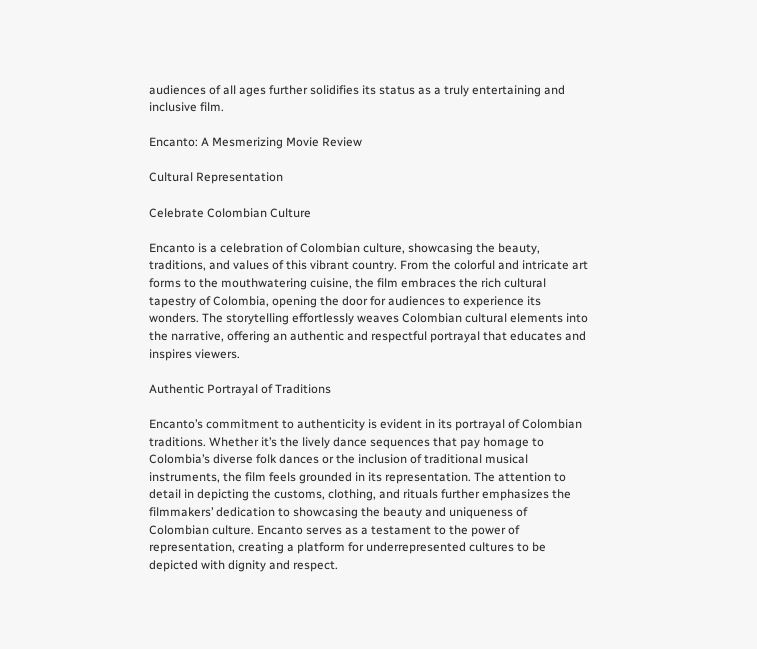audiences of all ages further solidifies its status as a truly entertaining and inclusive film.

Encanto: A Mesmerizing Movie Review

Cultural Representation

Celebrate Colombian Culture

Encanto is a celebration of Colombian culture, showcasing the beauty, traditions, and values of this vibrant country. From the colorful and intricate art forms to the mouthwatering cuisine, the film embraces the rich cultural tapestry of Colombia, opening the door for audiences to experience its wonders. The storytelling effortlessly weaves Colombian cultural elements into the narrative, offering an authentic and respectful portrayal that educates and inspires viewers.

Authentic Portrayal of Traditions

Encanto’s commitment to authenticity is evident in its portrayal of Colombian traditions. Whether it’s the lively dance sequences that pay homage to Colombia’s diverse folk dances or the inclusion of traditional musical instruments, the film feels grounded in its representation. The attention to detail in depicting the customs, clothing, and rituals further emphasizes the filmmakers’ dedication to showcasing the beauty and uniqueness of Colombian culture. Encanto serves as a testament to the power of representation, creating a platform for underrepresented cultures to be depicted with dignity and respect.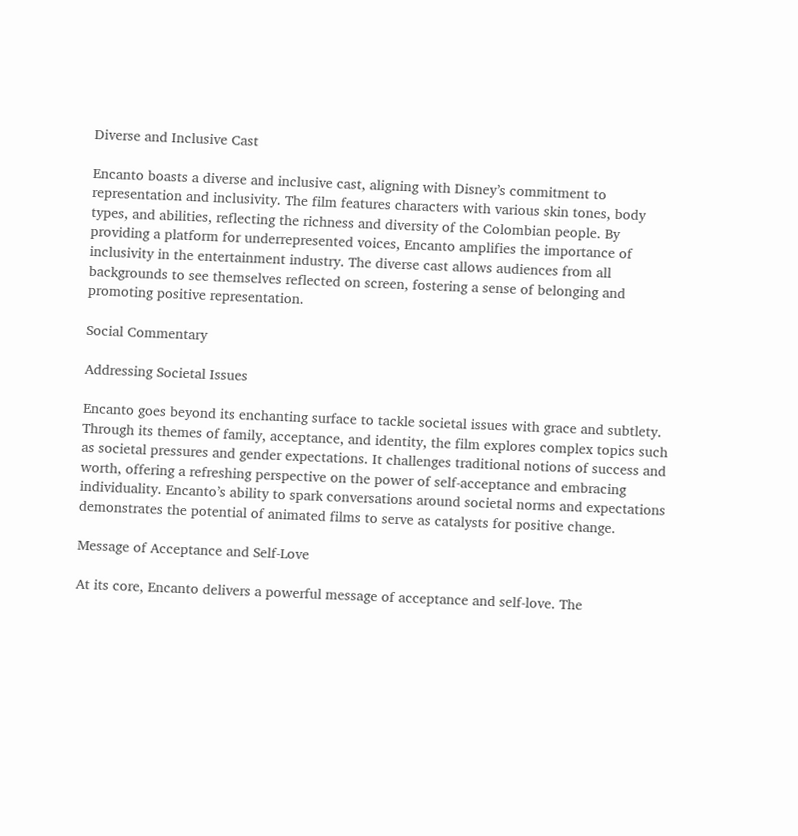Diverse and Inclusive Cast

Encanto boasts a diverse and inclusive cast, aligning with Disney’s commitment to representation and inclusivity. The film features characters with various skin tones, body types, and abilities, reflecting the richness and diversity of the Colombian people. By providing a platform for underrepresented voices, Encanto amplifies the importance of inclusivity in the entertainment industry. The diverse cast allows audiences from all backgrounds to see themselves reflected on screen, fostering a sense of belonging and promoting positive representation.

Social Commentary

Addressing Societal Issues

Encanto goes beyond its enchanting surface to tackle societal issues with grace and subtlety. Through its themes of family, acceptance, and identity, the film explores complex topics such as societal pressures and gender expectations. It challenges traditional notions of success and worth, offering a refreshing perspective on the power of self-acceptance and embracing individuality. Encanto’s ability to spark conversations around societal norms and expectations demonstrates the potential of animated films to serve as catalysts for positive change.

Message of Acceptance and Self-Love

At its core, Encanto delivers a powerful message of acceptance and self-love. The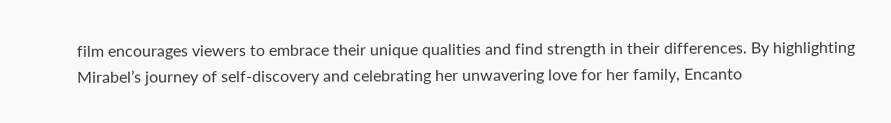film encourages viewers to embrace their unique qualities and find strength in their differences. By highlighting Mirabel’s journey of self-discovery and celebrating her unwavering love for her family, Encanto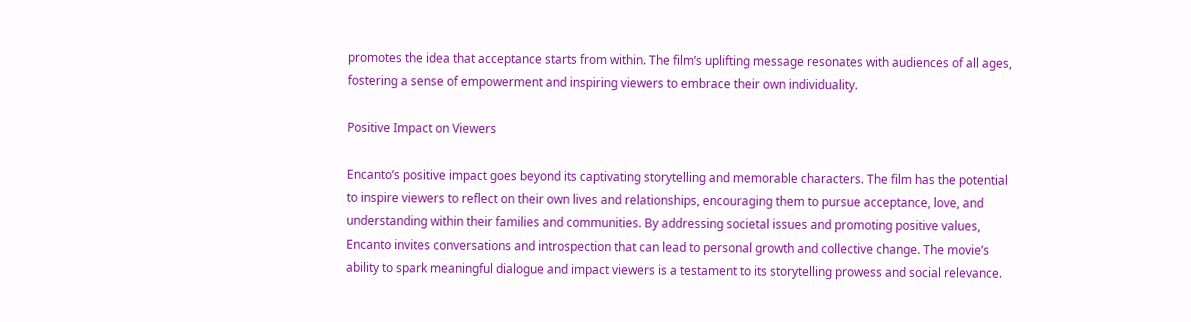promotes the idea that acceptance starts from within. The film’s uplifting message resonates with audiences of all ages, fostering a sense of empowerment and inspiring viewers to embrace their own individuality.

Positive Impact on Viewers

Encanto’s positive impact goes beyond its captivating storytelling and memorable characters. The film has the potential to inspire viewers to reflect on their own lives and relationships, encouraging them to pursue acceptance, love, and understanding within their families and communities. By addressing societal issues and promoting positive values, Encanto invites conversations and introspection that can lead to personal growth and collective change. The movie’s ability to spark meaningful dialogue and impact viewers is a testament to its storytelling prowess and social relevance.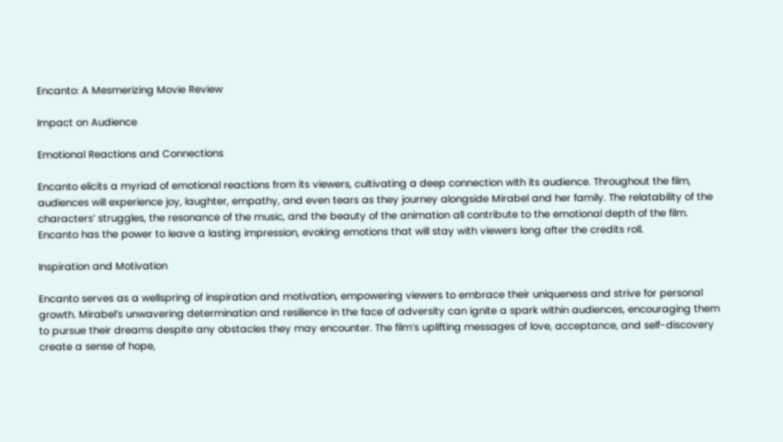Encanto: A Mesmerizing Movie Review

Impact on Audience

Emotional Reactions and Connections

Encanto elicits a myriad of emotional reactions from its viewers, cultivating a deep connection with its audience. Throughout the film, audiences will experience joy, laughter, empathy, and even tears as they journey alongside Mirabel and her family. The relatability of the characters’ struggles, the resonance of the music, and the beauty of the animation all contribute to the emotional depth of the film. Encanto has the power to leave a lasting impression, evoking emotions that will stay with viewers long after the credits roll.

Inspiration and Motivation

Encanto serves as a wellspring of inspiration and motivation, empowering viewers to embrace their uniqueness and strive for personal growth. Mirabel’s unwavering determination and resilience in the face of adversity can ignite a spark within audiences, encouraging them to pursue their dreams despite any obstacles they may encounter. The film’s uplifting messages of love, acceptance, and self-discovery create a sense of hope,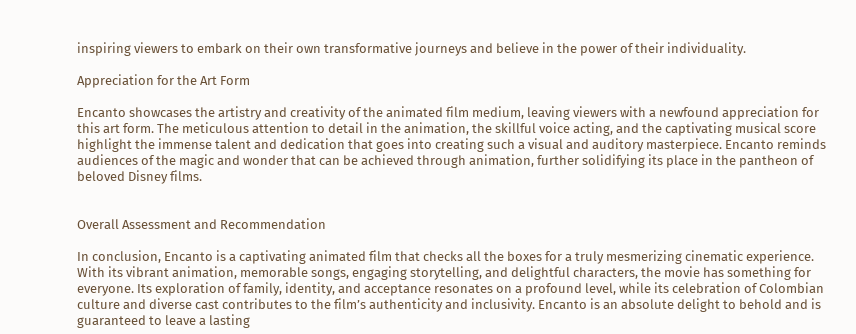inspiring viewers to embark on their own transformative journeys and believe in the power of their individuality.

Appreciation for the Art Form

Encanto showcases the artistry and creativity of the animated film medium, leaving viewers with a newfound appreciation for this art form. The meticulous attention to detail in the animation, the skillful voice acting, and the captivating musical score highlight the immense talent and dedication that goes into creating such a visual and auditory masterpiece. Encanto reminds audiences of the magic and wonder that can be achieved through animation, further solidifying its place in the pantheon of beloved Disney films.


Overall Assessment and Recommendation

In conclusion, Encanto is a captivating animated film that checks all the boxes for a truly mesmerizing cinematic experience. With its vibrant animation, memorable songs, engaging storytelling, and delightful characters, the movie has something for everyone. Its exploration of family, identity, and acceptance resonates on a profound level, while its celebration of Colombian culture and diverse cast contributes to the film’s authenticity and inclusivity. Encanto is an absolute delight to behold and is guaranteed to leave a lasting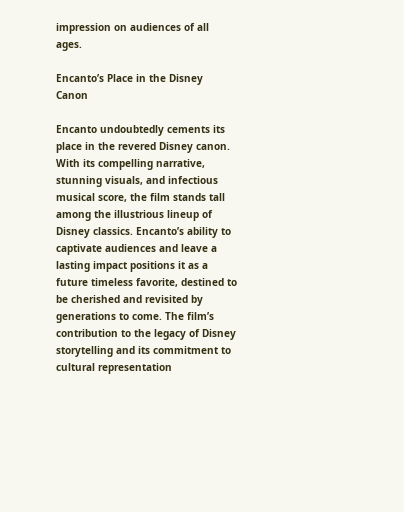impression on audiences of all ages.

Encanto’s Place in the Disney Canon

Encanto undoubtedly cements its place in the revered Disney canon. With its compelling narrative, stunning visuals, and infectious musical score, the film stands tall among the illustrious lineup of Disney classics. Encanto’s ability to captivate audiences and leave a lasting impact positions it as a future timeless favorite, destined to be cherished and revisited by generations to come. The film’s contribution to the legacy of Disney storytelling and its commitment to cultural representation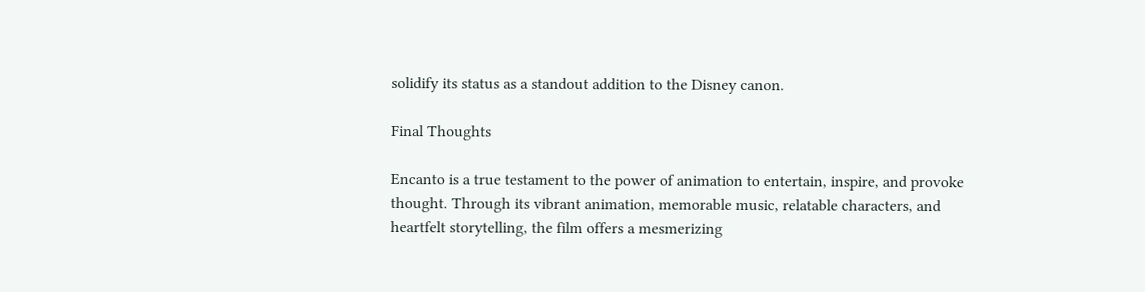solidify its status as a standout addition to the Disney canon.

Final Thoughts

Encanto is a true testament to the power of animation to entertain, inspire, and provoke thought. Through its vibrant animation, memorable music, relatable characters, and heartfelt storytelling, the film offers a mesmerizing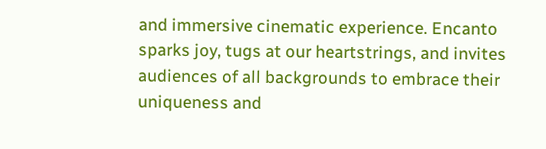and immersive cinematic experience. Encanto sparks joy, tugs at our heartstrings, and invites audiences of all backgrounds to embrace their uniqueness and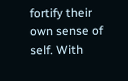fortify their own sense of self. With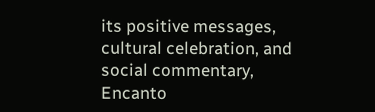its positive messages, cultural celebration, and social commentary, Encanto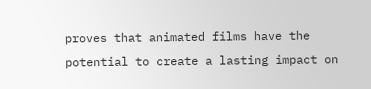proves that animated films have the potential to create a lasting impact on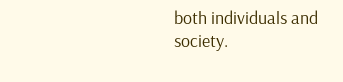both individuals and society.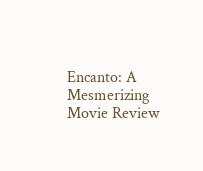Encanto: A Mesmerizing Movie Review